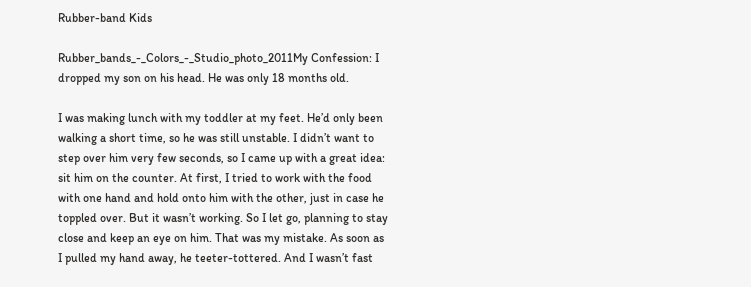Rubber-band Kids

Rubber_bands_-_Colors_-_Studio_photo_2011My Confession: I dropped my son on his head. He was only 18 months old.

I was making lunch with my toddler at my feet. He’d only been walking a short time, so he was still unstable. I didn’t want to step over him very few seconds, so I came up with a great idea: sit him on the counter. At first, I tried to work with the food with one hand and hold onto him with the other, just in case he toppled over. But it wasn’t working. So I let go, planning to stay close and keep an eye on him. That was my mistake. As soon as I pulled my hand away, he teeter-tottered. And I wasn’t fast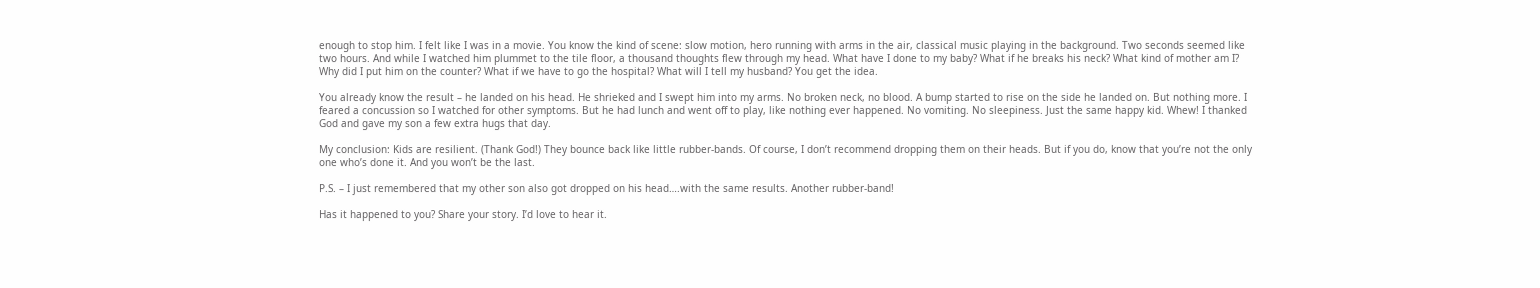enough to stop him. I felt like I was in a movie. You know the kind of scene: slow motion, hero running with arms in the air, classical music playing in the background. Two seconds seemed like two hours. And while I watched him plummet to the tile floor, a thousand thoughts flew through my head. What have I done to my baby? What if he breaks his neck? What kind of mother am I? Why did I put him on the counter? What if we have to go the hospital? What will I tell my husband? You get the idea.

You already know the result – he landed on his head. He shrieked and I swept him into my arms. No broken neck, no blood. A bump started to rise on the side he landed on. But nothing more. I feared a concussion so I watched for other symptoms. But he had lunch and went off to play, like nothing ever happened. No vomiting. No sleepiness. Just the same happy kid. Whew! I thanked God and gave my son a few extra hugs that day.

My conclusion: Kids are resilient. (Thank God!) They bounce back like little rubber-bands. Of course, I don’t recommend dropping them on their heads. But if you do, know that you’re not the only one who’s done it. And you won’t be the last.

P.S. – I just remembered that my other son also got dropped on his head….with the same results. Another rubber-band!

Has it happened to you? Share your story. I’d love to hear it.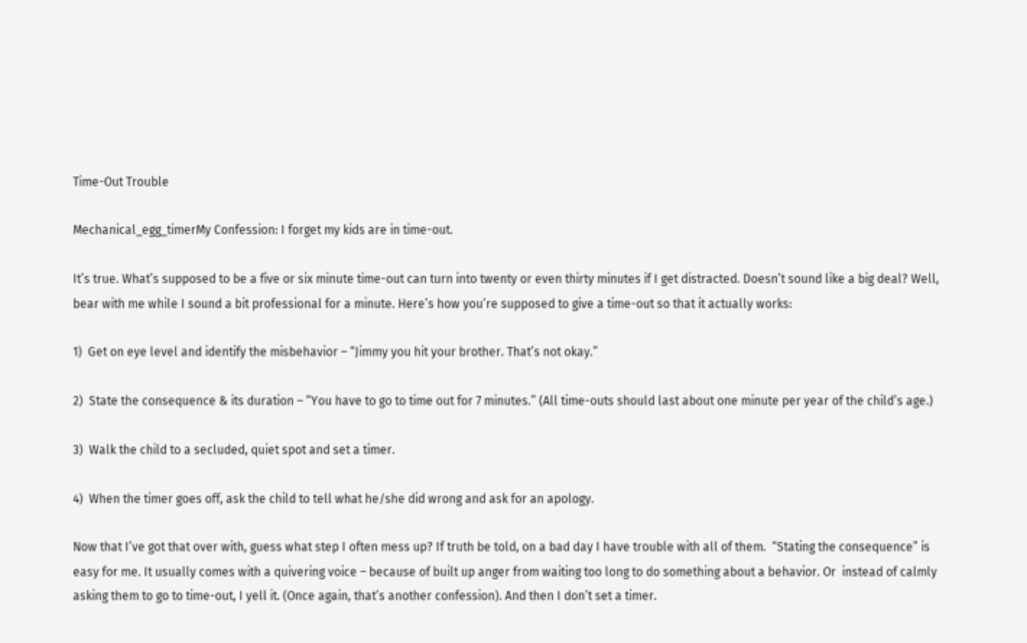Time-Out Trouble

Mechanical_egg_timerMy Confession: I forget my kids are in time-out.

It’s true. What’s supposed to be a five or six minute time-out can turn into twenty or even thirty minutes if I get distracted. Doesn’t sound like a big deal? Well, bear with me while I sound a bit professional for a minute. Here’s how you’re supposed to give a time-out so that it actually works:

1)  Get on eye level and identify the misbehavior – “Jimmy you hit your brother. That’s not okay.”

2)  State the consequence & its duration – “You have to go to time out for 7 minutes.” (All time-outs should last about one minute per year of the child’s age.)

3)  Walk the child to a secluded, quiet spot and set a timer.

4)  When the timer goes off, ask the child to tell what he/she did wrong and ask for an apology.

Now that I’ve got that over with, guess what step I often mess up? If truth be told, on a bad day I have trouble with all of them.  “Stating the consequence” is easy for me. It usually comes with a quivering voice – because of built up anger from waiting too long to do something about a behavior. Or  instead of calmly asking them to go to time-out, I yell it. (Once again, that’s another confession). And then I don’t set a timer.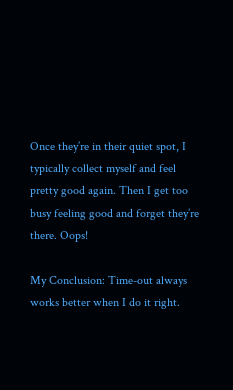Once they’re in their quiet spot, I typically collect myself and feel pretty good again. Then I get too busy feeling good and forget they’re there. Oops!

My Conclusion: Time-out always works better when I do it right.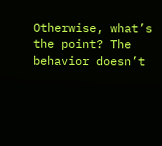Otherwise, what’s the point? The behavior doesn’t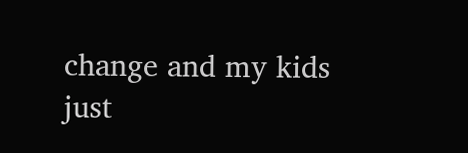change and my kids just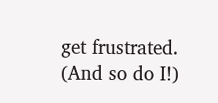get frustrated. (And so do I!)